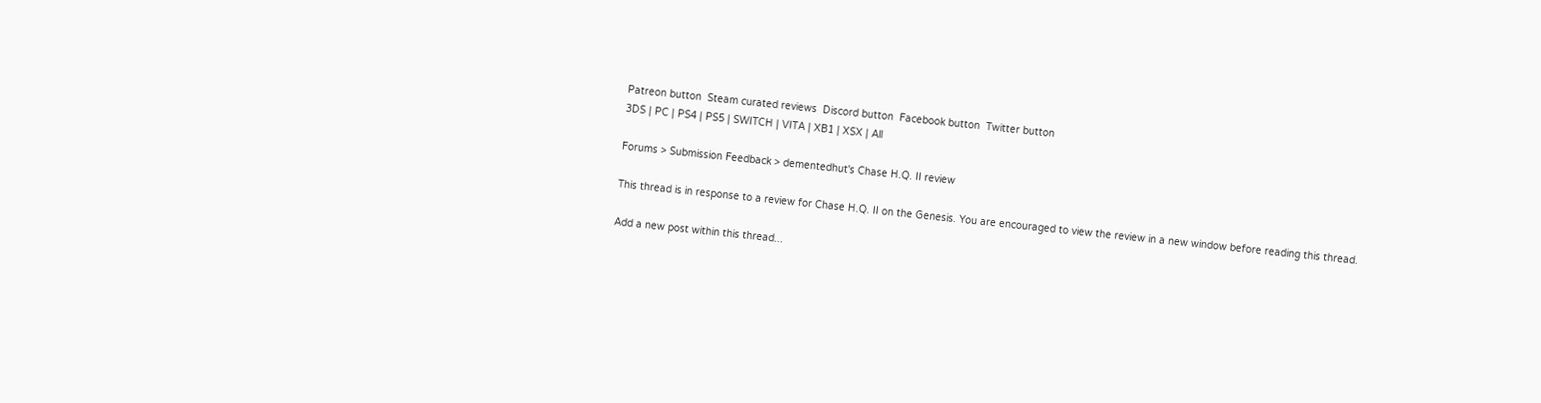Patreon button  Steam curated reviews  Discord button  Facebook button  Twitter button
3DS | PC | PS4 | PS5 | SWITCH | VITA | XB1 | XSX | All

Forums > Submission Feedback > dementedhut's Chase H.Q. II review

This thread is in response to a review for Chase H.Q. II on the Genesis. You are encouraged to view the review in a new window before reading this thread.

Add a new post within this thread...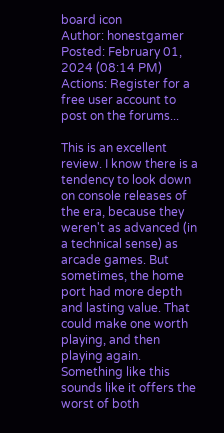board icon
Author: honestgamer
Posted: February 01, 2024 (08:14 PM)
Actions: Register for a free user account to post on the forums...

This is an excellent review. I know there is a tendency to look down on console releases of the era, because they weren't as advanced (in a technical sense) as arcade games. But sometimes, the home port had more depth and lasting value. That could make one worth playing, and then playing again. Something like this sounds like it offers the worst of both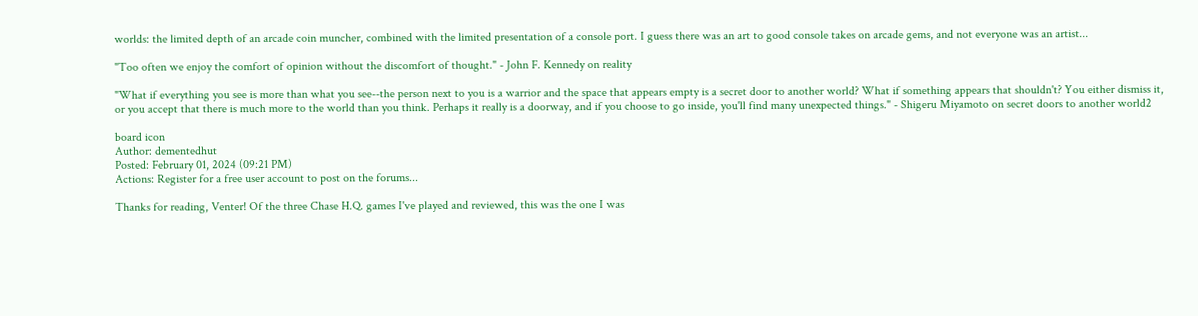worlds: the limited depth of an arcade coin muncher, combined with the limited presentation of a console port. I guess there was an art to good console takes on arcade gems, and not everyone was an artist...

"Too often we enjoy the comfort of opinion without the discomfort of thought." - John F. Kennedy on reality

"What if everything you see is more than what you see--the person next to you is a warrior and the space that appears empty is a secret door to another world? What if something appears that shouldn't? You either dismiss it, or you accept that there is much more to the world than you think. Perhaps it really is a doorway, and if you choose to go inside, you'll find many unexpected things." - Shigeru Miyamoto on secret doors to another world2

board icon
Author: dementedhut
Posted: February 01, 2024 (09:21 PM)
Actions: Register for a free user account to post on the forums...

Thanks for reading, Venter! Of the three Chase H.Q. games I've played and reviewed, this was the one I was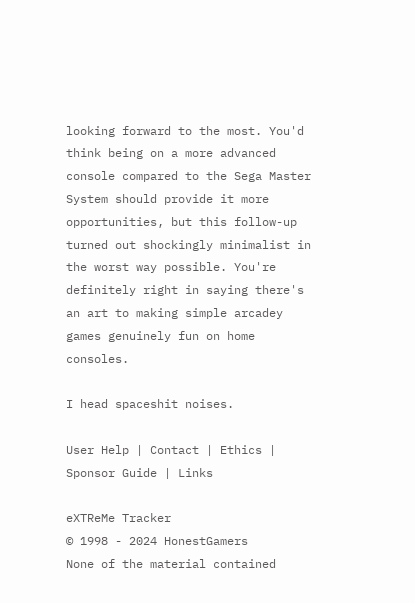looking forward to the most. You'd think being on a more advanced console compared to the Sega Master System should provide it more opportunities, but this follow-up turned out shockingly minimalist in the worst way possible. You're definitely right in saying there's an art to making simple arcadey games genuinely fun on home consoles.

I head spaceshit noises.

User Help | Contact | Ethics | Sponsor Guide | Links

eXTReMe Tracker
© 1998 - 2024 HonestGamers
None of the material contained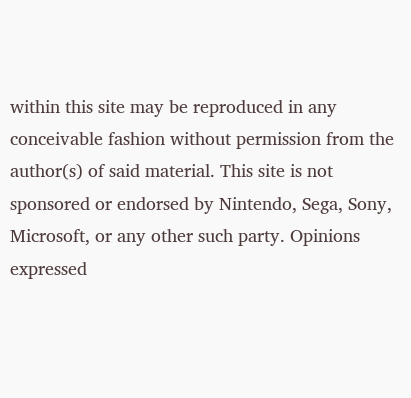within this site may be reproduced in any conceivable fashion without permission from the author(s) of said material. This site is not sponsored or endorsed by Nintendo, Sega, Sony, Microsoft, or any other such party. Opinions expressed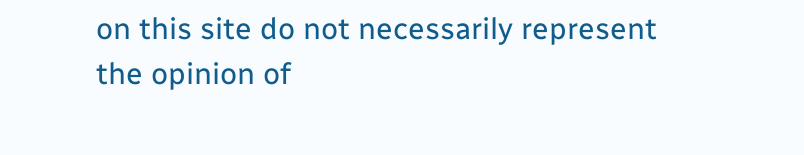on this site do not necessarily represent the opinion of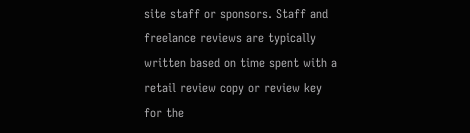site staff or sponsors. Staff and freelance reviews are typically written based on time spent with a retail review copy or review key for the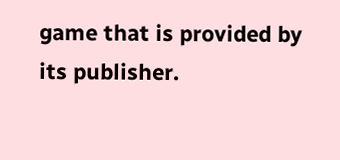game that is provided by its publisher.